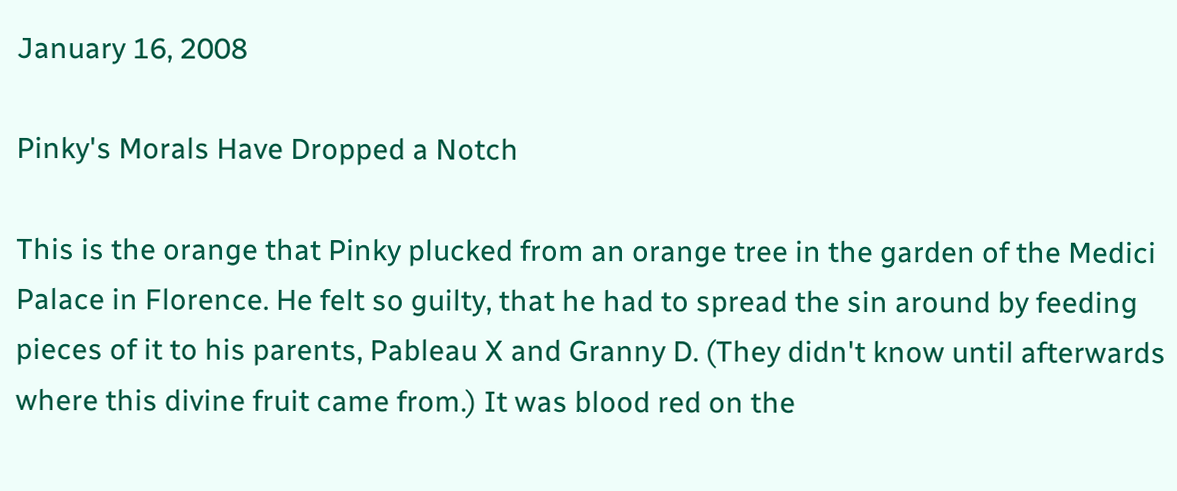January 16, 2008

Pinky's Morals Have Dropped a Notch

This is the orange that Pinky plucked from an orange tree in the garden of the Medici Palace in Florence. He felt so guilty, that he had to spread the sin around by feeding pieces of it to his parents, Pableau X and Granny D. (They didn't know until afterwards where this divine fruit came from.) It was blood red on the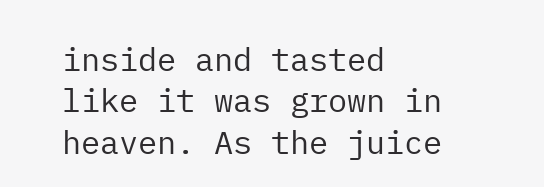inside and tasted like it was grown in heaven. As the juice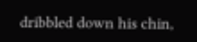dribbled down his chin,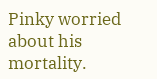Pinky worried about his mortality.